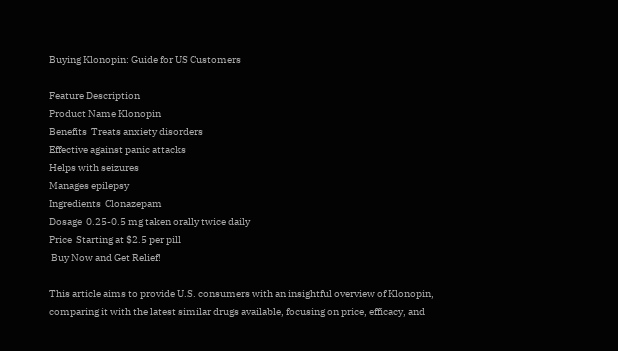Buying Klonopin: Guide for US Customers

Feature Description
Product Name Klonopin
Benefits  Treats anxiety disorders
Effective against panic attacks
Helps with seizures
Manages epilepsy
Ingredients  Clonazepam
Dosage  0.25-0.5 mg taken orally twice daily
Price  Starting at $2.5 per pill
 Buy Now and Get Relief!

This article aims to provide U.S. consumers with an insightful overview of Klonopin, comparing it with the latest similar drugs available, focusing on price, efficacy, and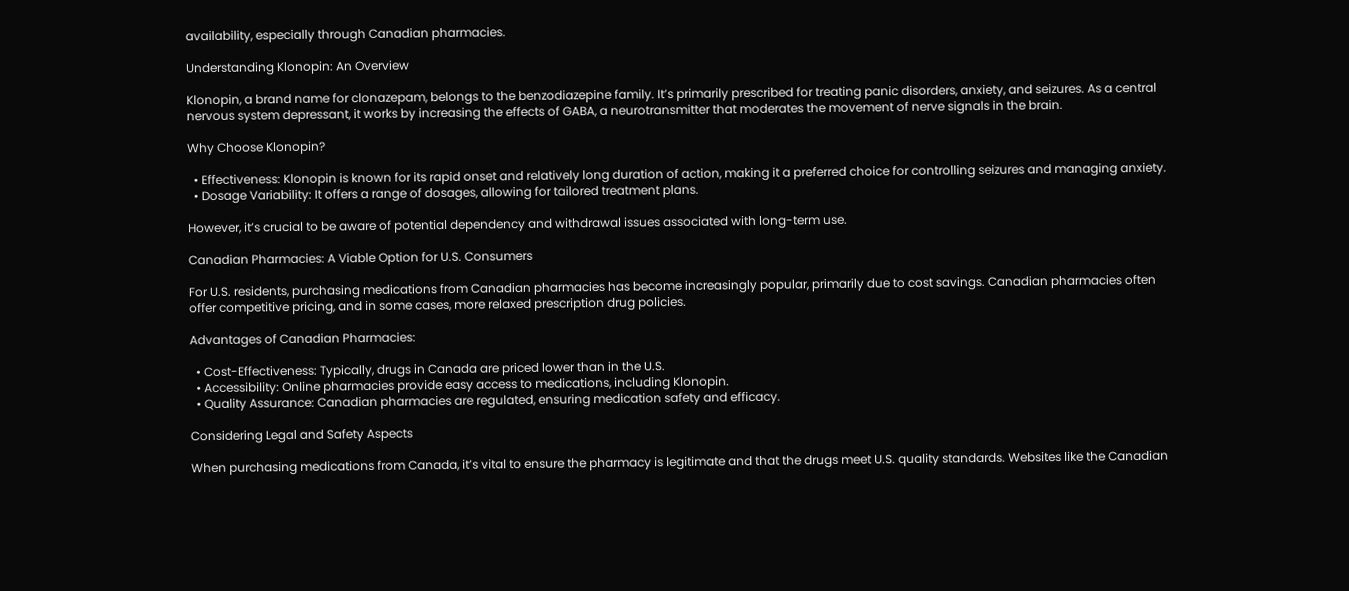availability, especially through Canadian pharmacies.

Understanding Klonopin: An Overview

Klonopin, a brand name for clonazepam, belongs to the benzodiazepine family. It’s primarily prescribed for treating panic disorders, anxiety, and seizures. As a central nervous system depressant, it works by increasing the effects of GABA, a neurotransmitter that moderates the movement of nerve signals in the brain.

Why Choose Klonopin?

  • Effectiveness: Klonopin is known for its rapid onset and relatively long duration of action, making it a preferred choice for controlling seizures and managing anxiety.
  • Dosage Variability: It offers a range of dosages, allowing for tailored treatment plans.

However, it’s crucial to be aware of potential dependency and withdrawal issues associated with long-term use.

Canadian Pharmacies: A Viable Option for U.S. Consumers

For U.S. residents, purchasing medications from Canadian pharmacies has become increasingly popular, primarily due to cost savings. Canadian pharmacies often offer competitive pricing, and in some cases, more relaxed prescription drug policies.

Advantages of Canadian Pharmacies:

  • Cost-Effectiveness: Typically, drugs in Canada are priced lower than in the U.S.
  • Accessibility: Online pharmacies provide easy access to medications, including Klonopin.
  • Quality Assurance: Canadian pharmacies are regulated, ensuring medication safety and efficacy.

Considering Legal and Safety Aspects

When purchasing medications from Canada, it’s vital to ensure the pharmacy is legitimate and that the drugs meet U.S. quality standards. Websites like the Canadian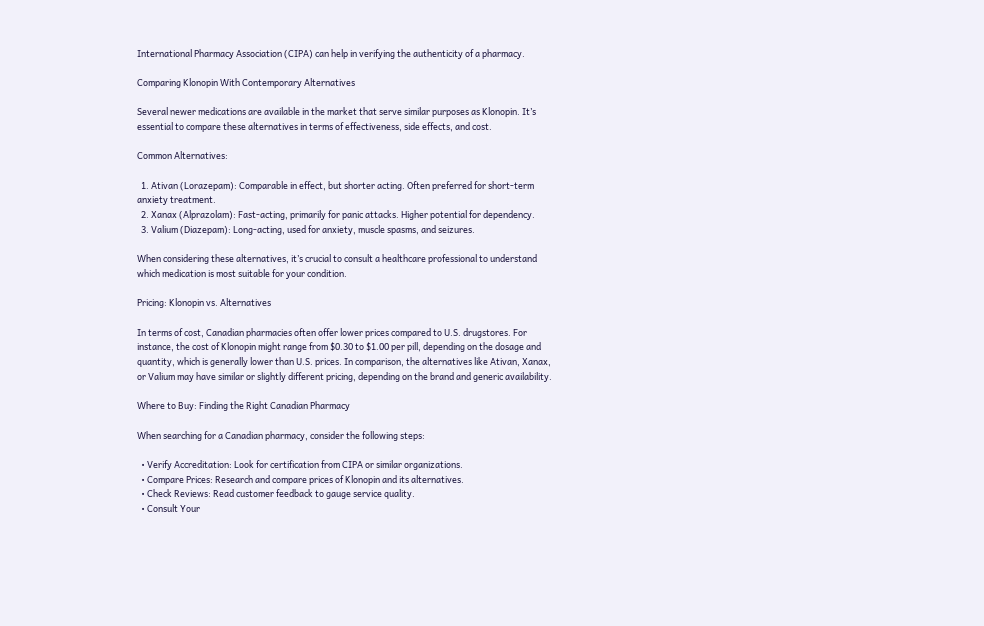International Pharmacy Association (CIPA) can help in verifying the authenticity of a pharmacy.

Comparing Klonopin With Contemporary Alternatives

Several newer medications are available in the market that serve similar purposes as Klonopin. It’s essential to compare these alternatives in terms of effectiveness, side effects, and cost.

Common Alternatives:

  1. Ativan (Lorazepam): Comparable in effect, but shorter acting. Often preferred for short-term anxiety treatment.
  2. Xanax (Alprazolam): Fast-acting, primarily for panic attacks. Higher potential for dependency.
  3. Valium (Diazepam): Long-acting, used for anxiety, muscle spasms, and seizures.

When considering these alternatives, it’s crucial to consult a healthcare professional to understand which medication is most suitable for your condition.

Pricing: Klonopin vs. Alternatives

In terms of cost, Canadian pharmacies often offer lower prices compared to U.S. drugstores. For instance, the cost of Klonopin might range from $0.30 to $1.00 per pill, depending on the dosage and quantity, which is generally lower than U.S. prices. In comparison, the alternatives like Ativan, Xanax, or Valium may have similar or slightly different pricing, depending on the brand and generic availability.

Where to Buy: Finding the Right Canadian Pharmacy

When searching for a Canadian pharmacy, consider the following steps:

  • Verify Accreditation: Look for certification from CIPA or similar organizations.
  • Compare Prices: Research and compare prices of Klonopin and its alternatives.
  • Check Reviews: Read customer feedback to gauge service quality.
  • Consult Your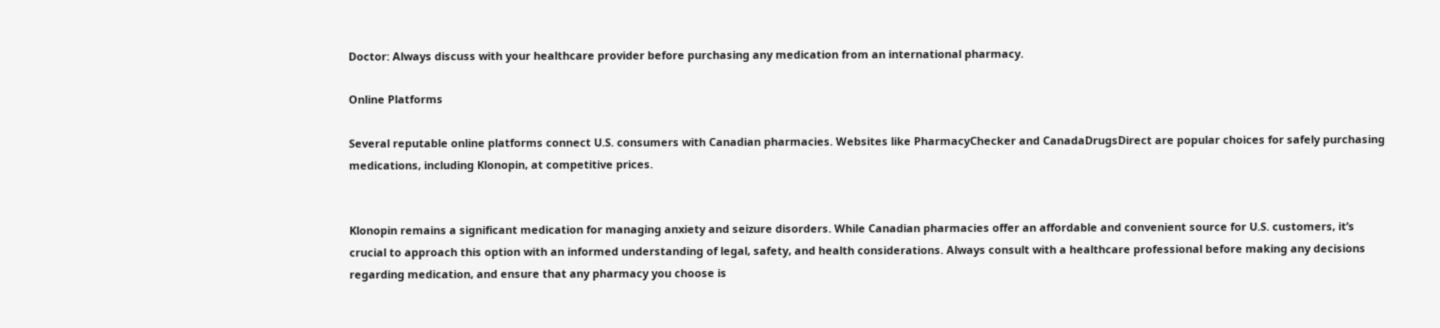Doctor: Always discuss with your healthcare provider before purchasing any medication from an international pharmacy.

Online Platforms

Several reputable online platforms connect U.S. consumers with Canadian pharmacies. Websites like PharmacyChecker and CanadaDrugsDirect are popular choices for safely purchasing medications, including Klonopin, at competitive prices.


Klonopin remains a significant medication for managing anxiety and seizure disorders. While Canadian pharmacies offer an affordable and convenient source for U.S. customers, it’s crucial to approach this option with an informed understanding of legal, safety, and health considerations. Always consult with a healthcare professional before making any decisions regarding medication, and ensure that any pharmacy you choose is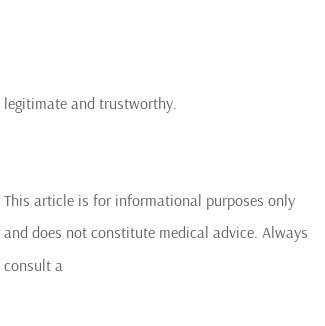legitimate and trustworthy.


This article is for informational purposes only and does not constitute medical advice. Always consult a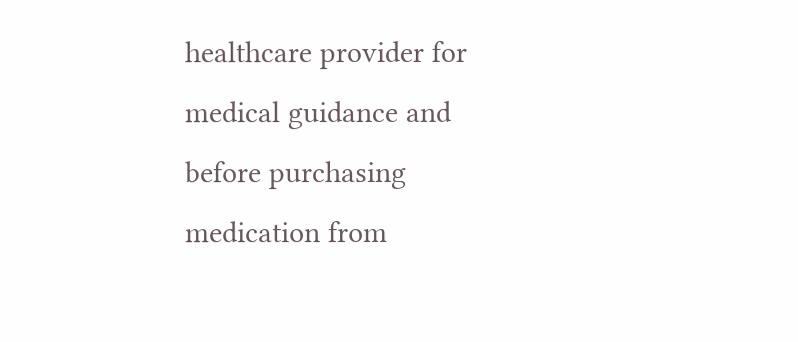healthcare provider for medical guidance and before purchasing medication from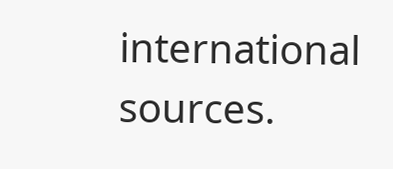international sources.